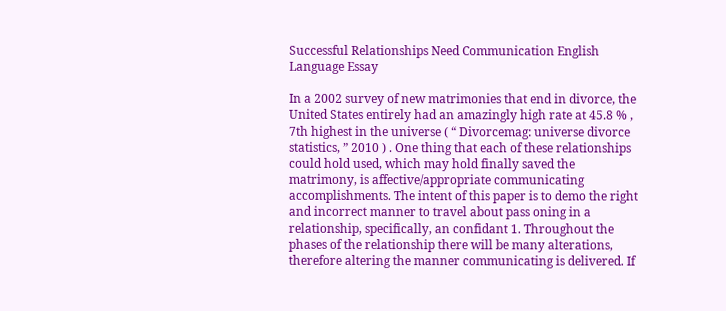Successful Relationships Need Communication English Language Essay

In a 2002 survey of new matrimonies that end in divorce, the United States entirely had an amazingly high rate at 45.8 % , 7th highest in the universe ( “ Divorcemag: universe divorce statistics, ” 2010 ) . One thing that each of these relationships could hold used, which may hold finally saved the matrimony, is affective/appropriate communicating accomplishments. The intent of this paper is to demo the right and incorrect manner to travel about pass oning in a relationship, specifically, an confidant 1. Throughout the phases of the relationship there will be many alterations, therefore altering the manner communicating is delivered. If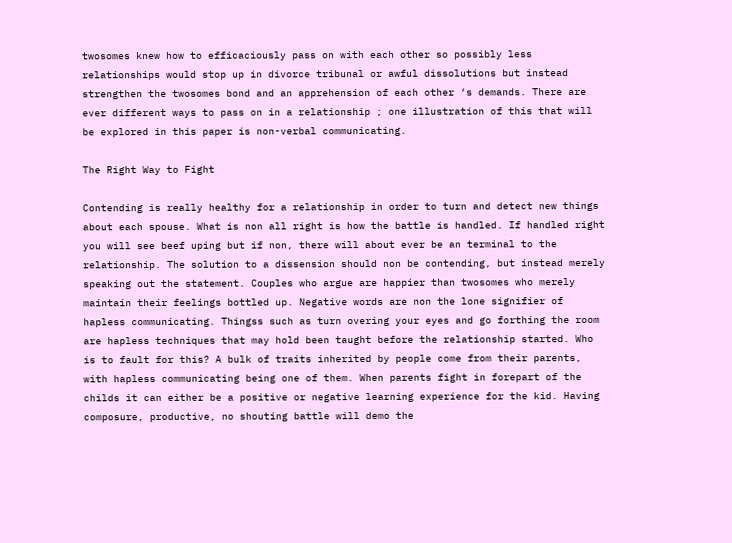twosomes knew how to efficaciously pass on with each other so possibly less relationships would stop up in divorce tribunal or awful dissolutions but instead strengthen the twosomes bond and an apprehension of each other ‘s demands. There are ever different ways to pass on in a relationship ; one illustration of this that will be explored in this paper is non-verbal communicating.

The Right Way to Fight

Contending is really healthy for a relationship in order to turn and detect new things about each spouse. What is non all right is how the battle is handled. If handled right you will see beef uping but if non, there will about ever be an terminal to the relationship. The solution to a dissension should non be contending, but instead merely speaking out the statement. Couples who argue are happier than twosomes who merely maintain their feelings bottled up. Negative words are non the lone signifier of hapless communicating. Thingss such as turn overing your eyes and go forthing the room are hapless techniques that may hold been taught before the relationship started. Who is to fault for this? A bulk of traits inherited by people come from their parents, with hapless communicating being one of them. When parents fight in forepart of the childs it can either be a positive or negative learning experience for the kid. Having composure, productive, no shouting battle will demo the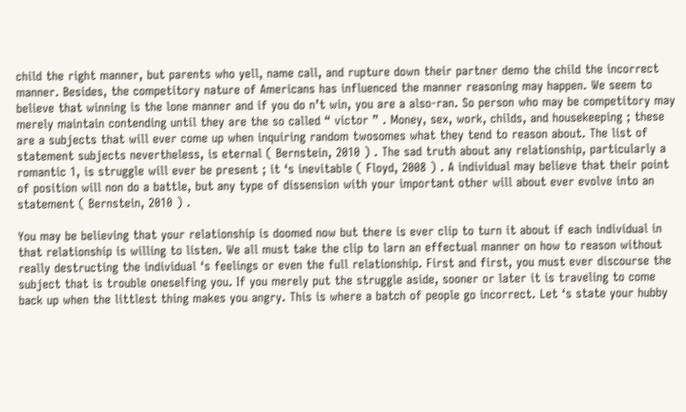child the right manner, but parents who yell, name call, and rupture down their partner demo the child the incorrect manner. Besides, the competitory nature of Americans has influenced the manner reasoning may happen. We seem to believe that winning is the lone manner and if you do n’t win, you are a also-ran. So person who may be competitory may merely maintain contending until they are the so called “ victor ” . Money, sex, work, childs, and housekeeping ; these are a subjects that will ever come up when inquiring random twosomes what they tend to reason about. The list of statement subjects nevertheless, is eternal ( Bernstein, 2010 ) . The sad truth about any relationship, particularly a romantic 1, is struggle will ever be present ; it ‘s inevitable ( Floyd, 2008 ) . A individual may believe that their point of position will non do a battle, but any type of dissension with your important other will about ever evolve into an statement ( Bernstein, 2010 ) .

You may be believing that your relationship is doomed now but there is ever clip to turn it about if each individual in that relationship is willing to listen. We all must take the clip to larn an effectual manner on how to reason without really destructing the individual ‘s feelings or even the full relationship. First and first, you must ever discourse the subject that is trouble oneselfing you. If you merely put the struggle aside, sooner or later it is traveling to come back up when the littlest thing makes you angry. This is where a batch of people go incorrect. Let ‘s state your hubby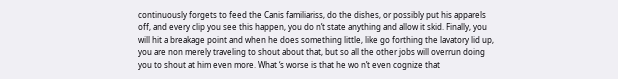continuously forgets to feed the Canis familiariss, do the dishes, or possibly put his apparels off, and every clip you see this happen, you do n’t state anything and allow it skid. Finally, you will hit a breakage point and when he does something little, like go forthing the lavatory lid up, you are non merely traveling to shout about that, but so all the other jobs will overrun doing you to shout at him even more. What ‘s worse is that he wo n’t even cognize that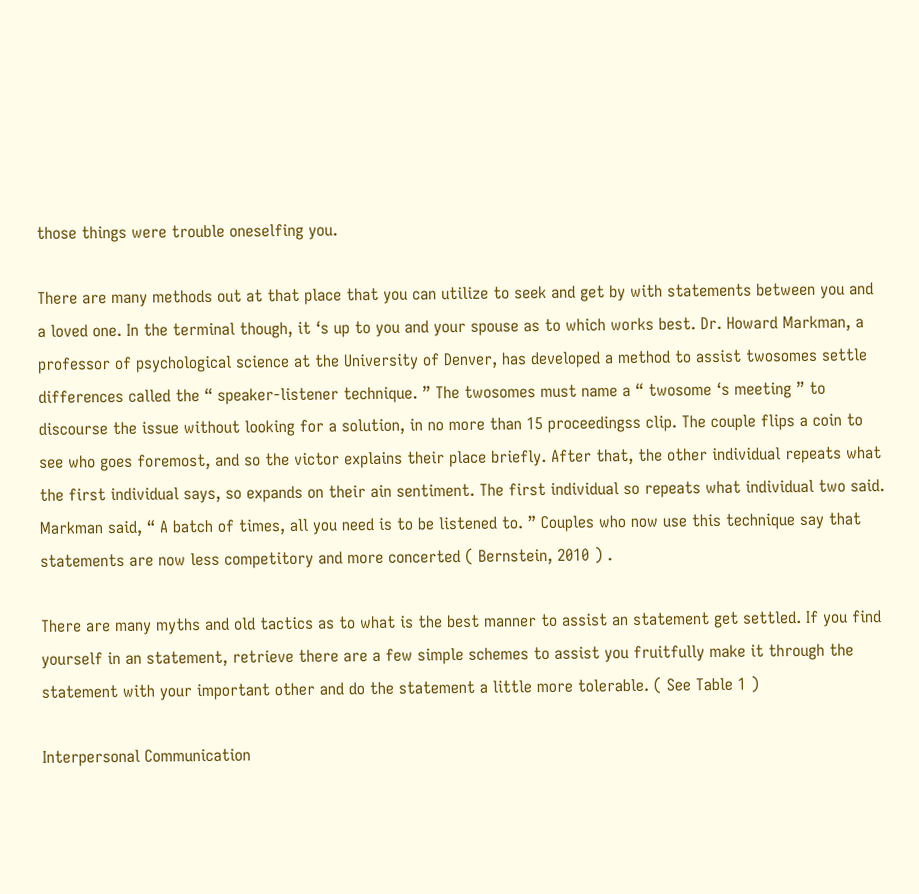those things were trouble oneselfing you.

There are many methods out at that place that you can utilize to seek and get by with statements between you and a loved one. In the terminal though, it ‘s up to you and your spouse as to which works best. Dr. Howard Markman, a professor of psychological science at the University of Denver, has developed a method to assist twosomes settle differences called the “ speaker-listener technique. ” The twosomes must name a “ twosome ‘s meeting ” to discourse the issue without looking for a solution, in no more than 15 proceedingss clip. The couple flips a coin to see who goes foremost, and so the victor explains their place briefly. After that, the other individual repeats what the first individual says, so expands on their ain sentiment. The first individual so repeats what individual two said. Markman said, “ A batch of times, all you need is to be listened to. ” Couples who now use this technique say that statements are now less competitory and more concerted ( Bernstein, 2010 ) .

There are many myths and old tactics as to what is the best manner to assist an statement get settled. If you find yourself in an statement, retrieve there are a few simple schemes to assist you fruitfully make it through the statement with your important other and do the statement a little more tolerable. ( See Table 1 )

Interpersonal Communication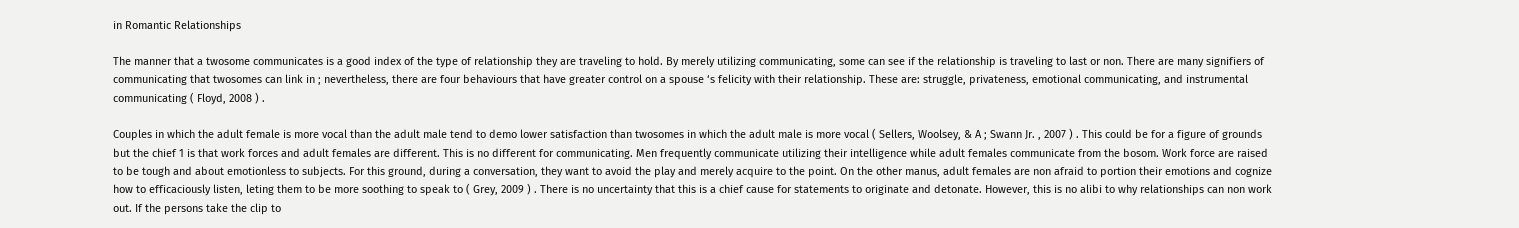in Romantic Relationships

The manner that a twosome communicates is a good index of the type of relationship they are traveling to hold. By merely utilizing communicating, some can see if the relationship is traveling to last or non. There are many signifiers of communicating that twosomes can link in ; nevertheless, there are four behaviours that have greater control on a spouse ‘s felicity with their relationship. These are: struggle, privateness, emotional communicating, and instrumental communicating ( Floyd, 2008 ) .

Couples in which the adult female is more vocal than the adult male tend to demo lower satisfaction than twosomes in which the adult male is more vocal ( Sellers, Woolsey, & A ; Swann Jr. , 2007 ) . This could be for a figure of grounds but the chief 1 is that work forces and adult females are different. This is no different for communicating. Men frequently communicate utilizing their intelligence while adult females communicate from the bosom. Work force are raised to be tough and about emotionless to subjects. For this ground, during a conversation, they want to avoid the play and merely acquire to the point. On the other manus, adult females are non afraid to portion their emotions and cognize how to efficaciously listen, leting them to be more soothing to speak to ( Grey, 2009 ) . There is no uncertainty that this is a chief cause for statements to originate and detonate. However, this is no alibi to why relationships can non work out. If the persons take the clip to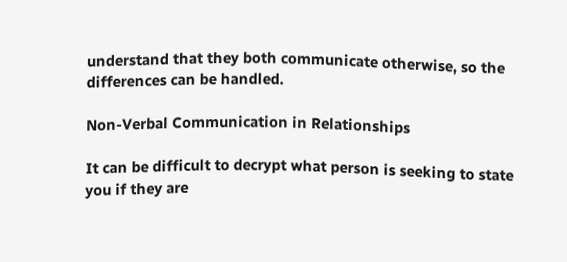understand that they both communicate otherwise, so the differences can be handled.

Non-Verbal Communication in Relationships

It can be difficult to decrypt what person is seeking to state you if they are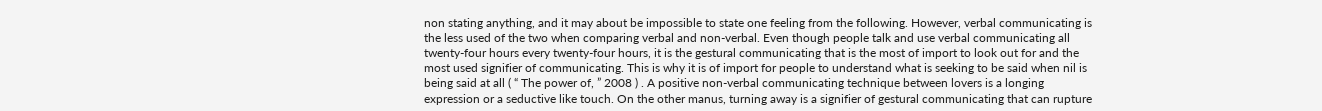non stating anything, and it may about be impossible to state one feeling from the following. However, verbal communicating is the less used of the two when comparing verbal and non-verbal. Even though people talk and use verbal communicating all twenty-four hours every twenty-four hours, it is the gestural communicating that is the most of import to look out for and the most used signifier of communicating. This is why it is of import for people to understand what is seeking to be said when nil is being said at all ( “ The power of, ” 2008 ) . A positive non-verbal communicating technique between lovers is a longing expression or a seductive like touch. On the other manus, turning away is a signifier of gestural communicating that can rupture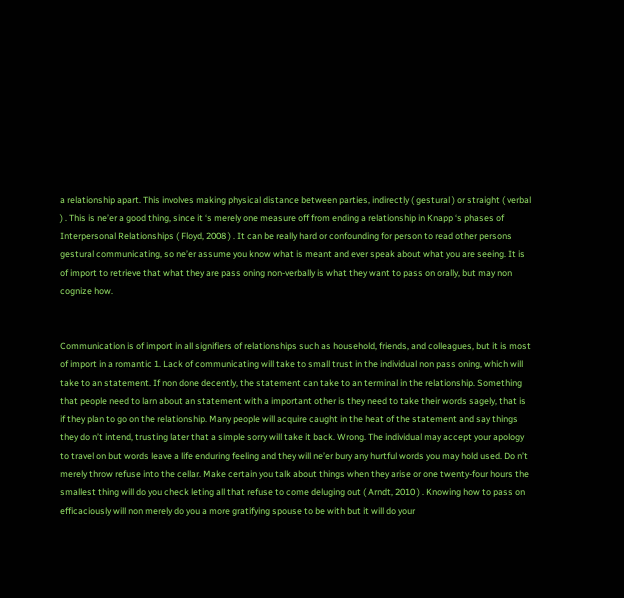a relationship apart. This involves making physical distance between parties, indirectly ( gestural ) or straight ( verbal ) . This is ne’er a good thing, since it ‘s merely one measure off from ending a relationship in Knapp ‘s phases of Interpersonal Relationships ( Floyd, 2008 ) . It can be really hard or confounding for person to read other persons gestural communicating, so ne’er assume you know what is meant and ever speak about what you are seeing. It is of import to retrieve that what they are pass oning non-verbally is what they want to pass on orally, but may non cognize how.


Communication is of import in all signifiers of relationships such as household, friends, and colleagues, but it is most of import in a romantic 1. Lack of communicating will take to small trust in the individual non pass oning, which will take to an statement. If non done decently, the statement can take to an terminal in the relationship. Something that people need to larn about an statement with a important other is they need to take their words sagely, that is if they plan to go on the relationship. Many people will acquire caught in the heat of the statement and say things they do n’t intend, trusting later that a simple sorry will take it back. Wrong. The individual may accept your apology to travel on but words leave a life enduring feeling and they will ne’er bury any hurtful words you may hold used. Do n’t merely throw refuse into the cellar. Make certain you talk about things when they arise or one twenty-four hours the smallest thing will do you check leting all that refuse to come deluging out ( Arndt, 2010 ) . Knowing how to pass on efficaciously will non merely do you a more gratifying spouse to be with but it will do your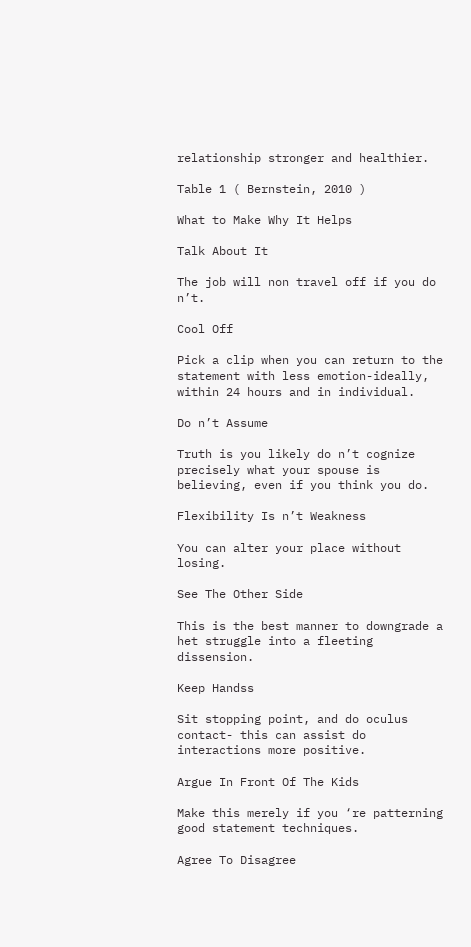relationship stronger and healthier.

Table 1 ( Bernstein, 2010 )

What to Make Why It Helps

Talk About It

The job will non travel off if you do n’t.

Cool Off

Pick a clip when you can return to the statement with less emotion-ideally, within 24 hours and in individual.

Do n’t Assume

Truth is you likely do n’t cognize precisely what your spouse is believing, even if you think you do.

Flexibility Is n’t Weakness

You can alter your place without losing.

See The Other Side

This is the best manner to downgrade a het struggle into a fleeting dissension.

Keep Handss

Sit stopping point, and do oculus contact- this can assist do interactions more positive.

Argue In Front Of The Kids

Make this merely if you ‘re patterning good statement techniques.

Agree To Disagree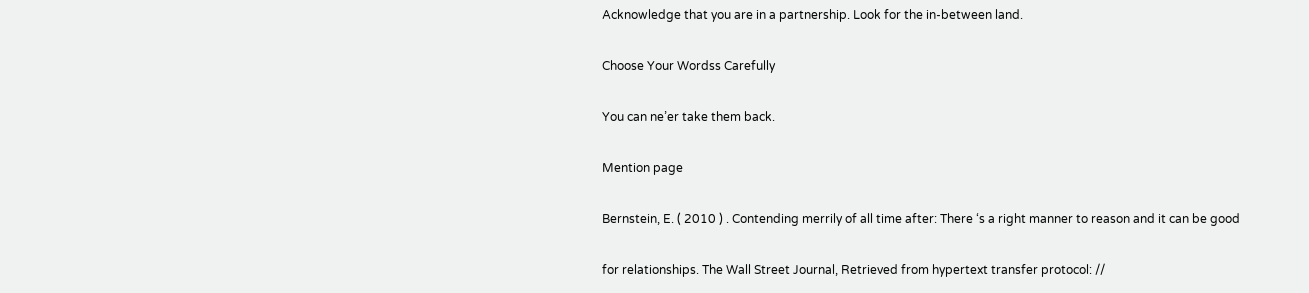Acknowledge that you are in a partnership. Look for the in-between land.

Choose Your Wordss Carefully

You can ne’er take them back.

Mention page

Bernstein, E. ( 2010 ) . Contending merrily of all time after: There ‘s a right manner to reason and it can be good

for relationships. The Wall Street Journal, Retrieved from hypertext transfer protocol: //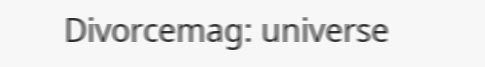Divorcemag: universe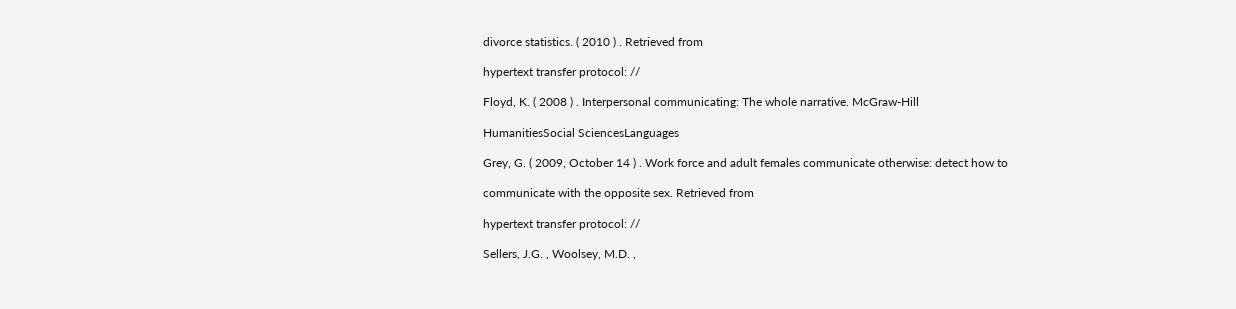divorce statistics. ( 2010 ) . Retrieved from

hypertext transfer protocol: //

Floyd, K. ( 2008 ) . Interpersonal communicating: The whole narrative. McGraw-Hill

HumanitiesSocial SciencesLanguages

Grey, G. ( 2009, October 14 ) . Work force and adult females communicate otherwise: detect how to

communicate with the opposite sex. Retrieved from

hypertext transfer protocol: //

Sellers, J.G. , Woolsey, M.D. ,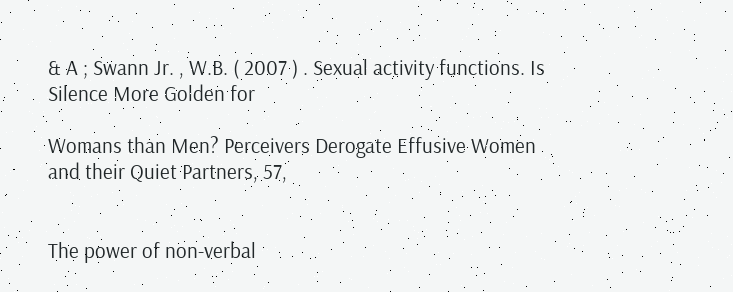& A ; Swann Jr. , W.B. ( 2007 ) . Sexual activity functions. Is Silence More Golden for

Womans than Men? Perceivers Derogate Effusive Women and their Quiet Partners, 57,


The power of non-verbal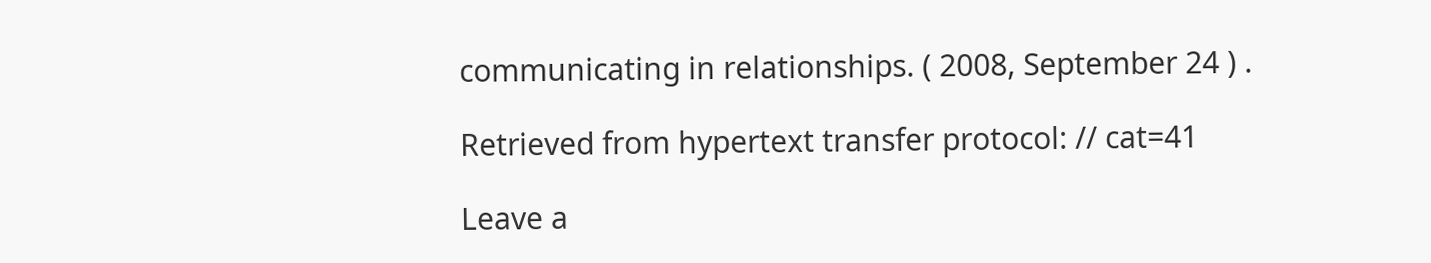communicating in relationships. ( 2008, September 24 ) .

Retrieved from hypertext transfer protocol: // cat=41

Leave a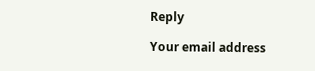Reply

Your email address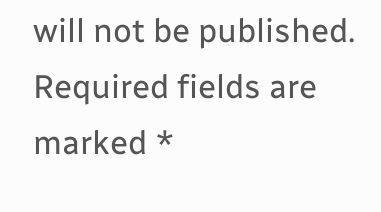will not be published. Required fields are marked *